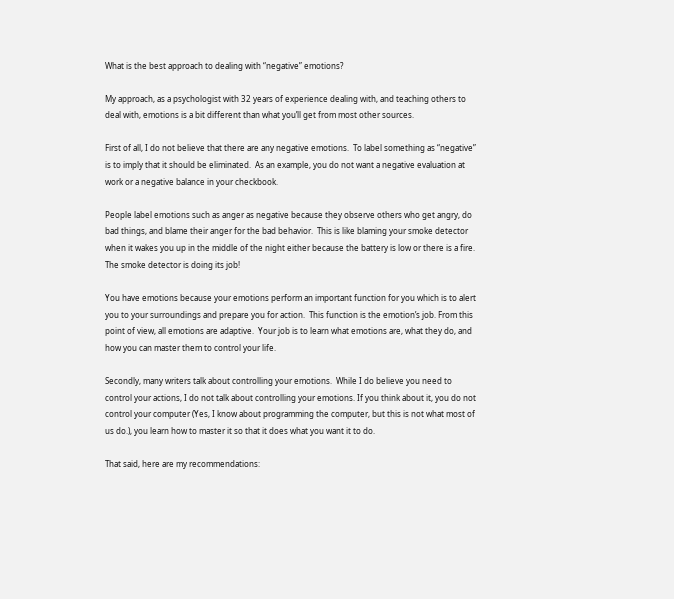What is the best approach to dealing with “negative” emotions?

My approach, as a psychologist with 32 years of experience dealing with, and teaching others to deal with, emotions is a bit different than what you’ll get from most other sources.

First of all, I do not believe that there are any negative emotions.  To label something as “negative” is to imply that it should be eliminated.  As an example, you do not want a negative evaluation at work or a negative balance in your checkbook.

People label emotions such as anger as negative because they observe others who get angry, do bad things, and blame their anger for the bad behavior.  This is like blaming your smoke detector when it wakes you up in the middle of the night either because the battery is low or there is a fire.  The smoke detector is doing its job!

You have emotions because your emotions perform an important function for you which is to alert you to your surroundings and prepare you for action.  This function is the emotion’s job. From this point of view, all emotions are adaptive.  Your job is to learn what emotions are, what they do, and how you can master them to control your life.

Secondly, many writers talk about controlling your emotions.  While I do believe you need to control your actions, I do not talk about controlling your emotions. If you think about it, you do not control your computer (Yes, I know about programming the computer, but this is not what most of us do.), you learn how to master it so that it does what you want it to do.

That said, here are my recommendations: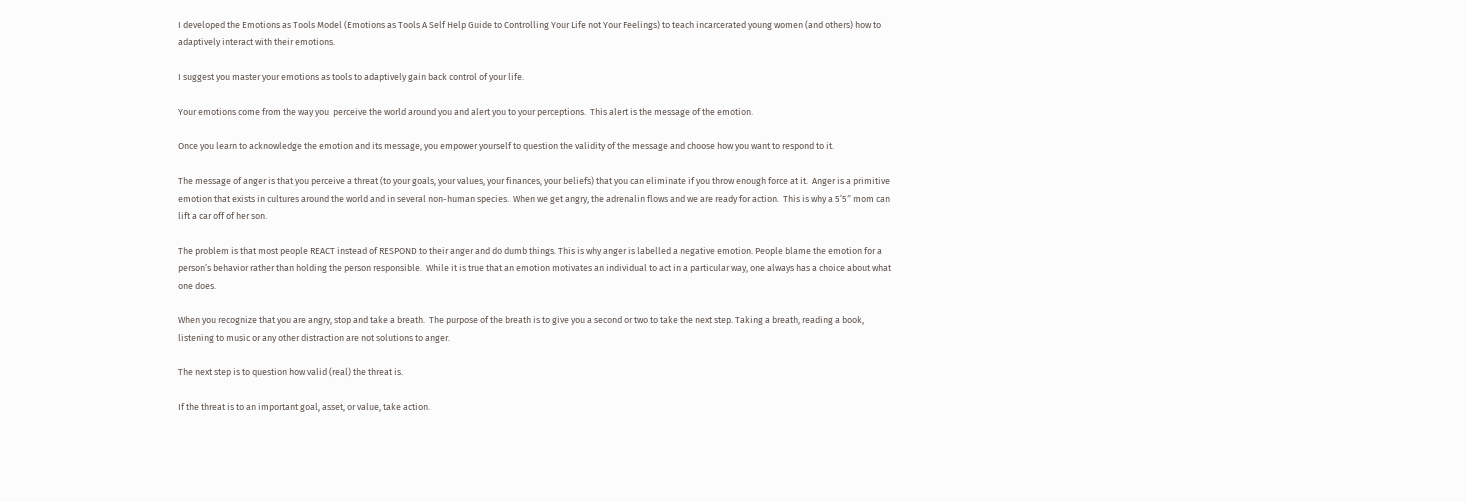I developed the Emotions as Tools Model (Emotions as Tools A Self Help Guide to Controlling Your Life not Your Feelings) to teach incarcerated young women (and others) how to adaptively interact with their emotions.

I suggest you master your emotions as tools to adaptively gain back control of your life.

Your emotions come from the way you  perceive the world around you and alert you to your perceptions.  This alert is the message of the emotion.

Once you learn to acknowledge the emotion and its message, you empower yourself to question the validity of the message and choose how you want to respond to it.

The message of anger is that you perceive a threat (to your goals, your values, your finances, your beliefs) that you can eliminate if you throw enough force at it.  Anger is a primitive emotion that exists in cultures around the world and in several non-human species.  When we get angry, the adrenalin flows and we are ready for action.  This is why a 5’5″ mom can lift a car off of her son.

The problem is that most people REACT instead of RESPOND to their anger and do dumb things. This is why anger is labelled a negative emotion. People blame the emotion for a person’s behavior rather than holding the person responsible.  While it is true that an emotion motivates an individual to act in a particular way, one always has a choice about what one does.

When you recognize that you are angry, stop and take a breath.  The purpose of the breath is to give you a second or two to take the next step. Taking a breath, reading a book, listening to music or any other distraction are not solutions to anger.

The next step is to question how valid (real) the threat is.

If the threat is to an important goal, asset, or value, take action.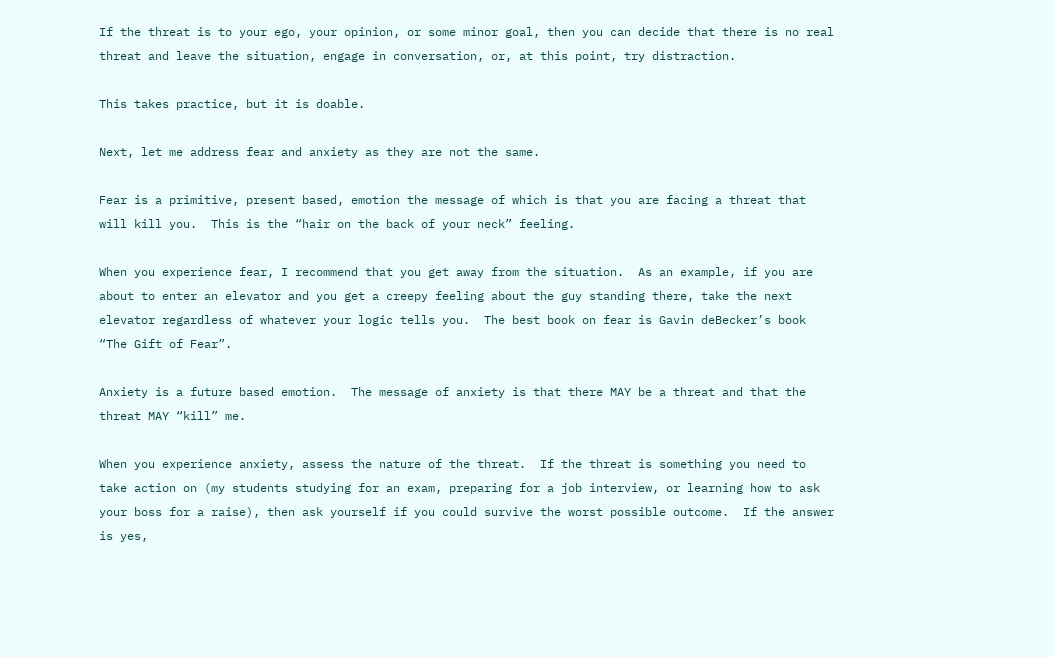If the threat is to your ego, your opinion, or some minor goal, then you can decide that there is no real threat and leave the situation, engage in conversation, or, at this point, try distraction.

This takes practice, but it is doable.

Next, let me address fear and anxiety as they are not the same.

Fear is a primitive, present based, emotion the message of which is that you are facing a threat that will kill you.  This is the “hair on the back of your neck” feeling.

When you experience fear, I recommend that you get away from the situation.  As an example, if you are about to enter an elevator and you get a creepy feeling about the guy standing there, take the next elevator regardless of whatever your logic tells you.  The best book on fear is Gavin deBecker’s book “The Gift of Fear”.

Anxiety is a future based emotion.  The message of anxiety is that there MAY be a threat and that the threat MAY “kill” me.

When you experience anxiety, assess the nature of the threat.  If the threat is something you need to take action on (my students studying for an exam, preparing for a job interview, or learning how to ask your boss for a raise), then ask yourself if you could survive the worst possible outcome.  If the answer is yes,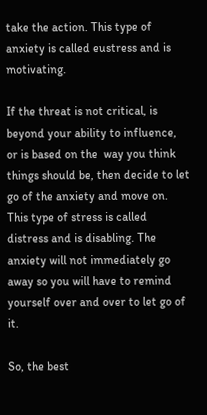take the action. This type of anxiety is called eustress and is motivating.

If the threat is not critical, is beyond your ability to influence, or is based on the  way you think things should be, then decide to let go of the anxiety and move on. This type of stress is called distress and is disabling. The anxiety will not immediately go away so you will have to remind yourself over and over to let go of it.

So, the best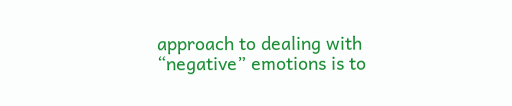approach to dealing with “negative” emotions is to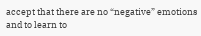accept that there are no “negative” emotions and to learn to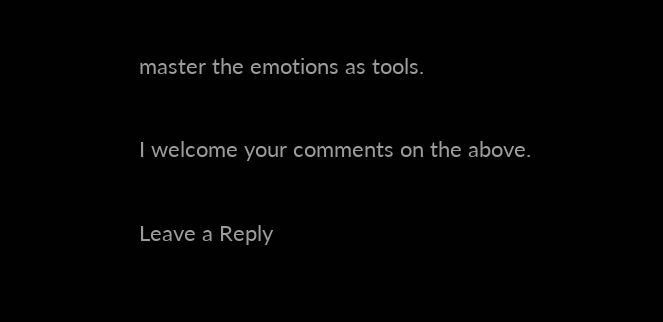master the emotions as tools.

I welcome your comments on the above.

Leave a Reply